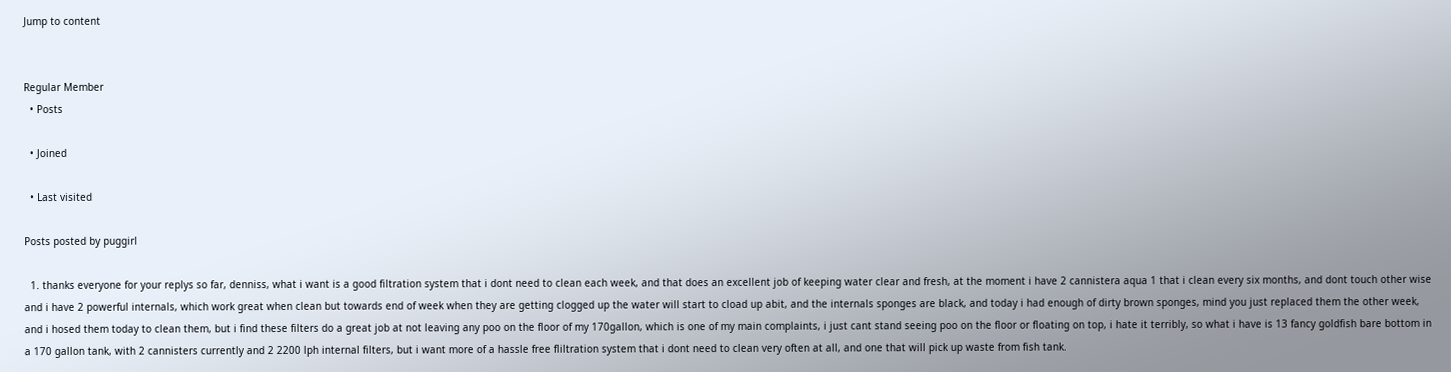Jump to content


Regular Member
  • Posts

  • Joined

  • Last visited

Posts posted by puggirl

  1. thanks everyone for your replys so far, denniss, what i want is a good filtration system that i dont need to clean each week, and that does an excellent job of keeping water clear and fresh, at the moment i have 2 cannistera aqua 1 that i clean every six months, and dont touch other wise and i have 2 powerful internals, which work great when clean but towards end of week when they are getting clogged up the water will start to cload up abit, and the internals sponges are black, and today i had enough of dirty brown sponges, mind you just replaced them the other week, and i hosed them today to clean them, but i find these filters do a great job at not leaving any poo on the floor of my 170gallon, which is one of my main complaints, i just cant stand seeing poo on the floor or floating on top, i hate it terribly, so what i have is 13 fancy goldfish bare bottom in a 170 gallon tank, with 2 cannisters currently and 2 2200 lph internal filters, but i want more of a hassle free fliltration system that i dont need to clean very often at all, and one that will pick up waste from fish tank.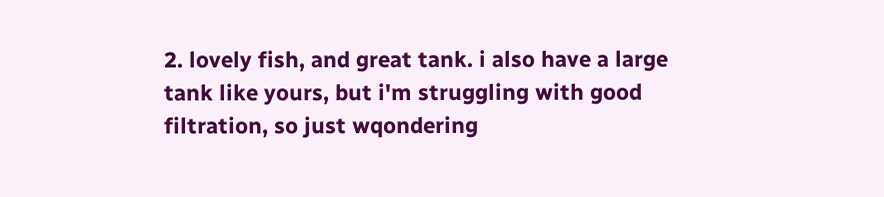2. lovely fish, and great tank. i also have a large tank like yours, but i'm struggling with good filtration, so just wqondering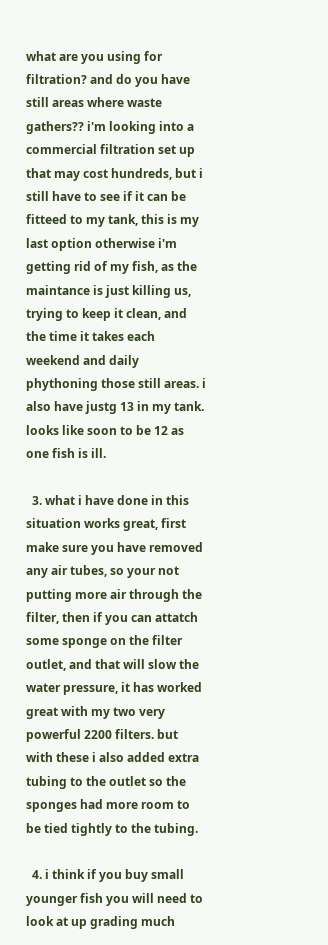what are you using for filtration? and do you have still areas where waste gathers?? i'm looking into a commercial filtration set up that may cost hundreds, but i still have to see if it can be fitteed to my tank, this is my last option otherwise i'm getting rid of my fish, as the maintance is just killing us, trying to keep it clean, and the time it takes each weekend and daily phythoning those still areas. i also have justg 13 in my tank. looks like soon to be 12 as one fish is ill.

  3. what i have done in this situation works great, first make sure you have removed any air tubes, so your not putting more air through the filter, then if you can attatch some sponge on the filter outlet, and that will slow the water pressure, it has worked great with my two very powerful 2200 filters. but with these i also added extra tubing to the outlet so the sponges had more room to be tied tightly to the tubing.

  4. i think if you buy small younger fish you will need to look at up grading much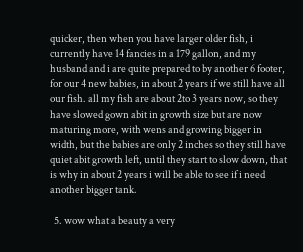quicker, then when you have larger older fish, i currently have 14 fancies in a 179 gallon, and my husband and i are quite prepared to by another 6 footer, for our 4 new babies, in about 2 years if we still have all our fish. all my fish are about 2to 3 years now, so they have slowed gown abit in growth size but are now maturing more, with wens and growing bigger in width, but the babies are only 2 inches so they still have quiet abit growth left, until they start to slow down, that is why in about 2 years i will be able to see if i need another bigger tank.

  5. wow what a beauty a very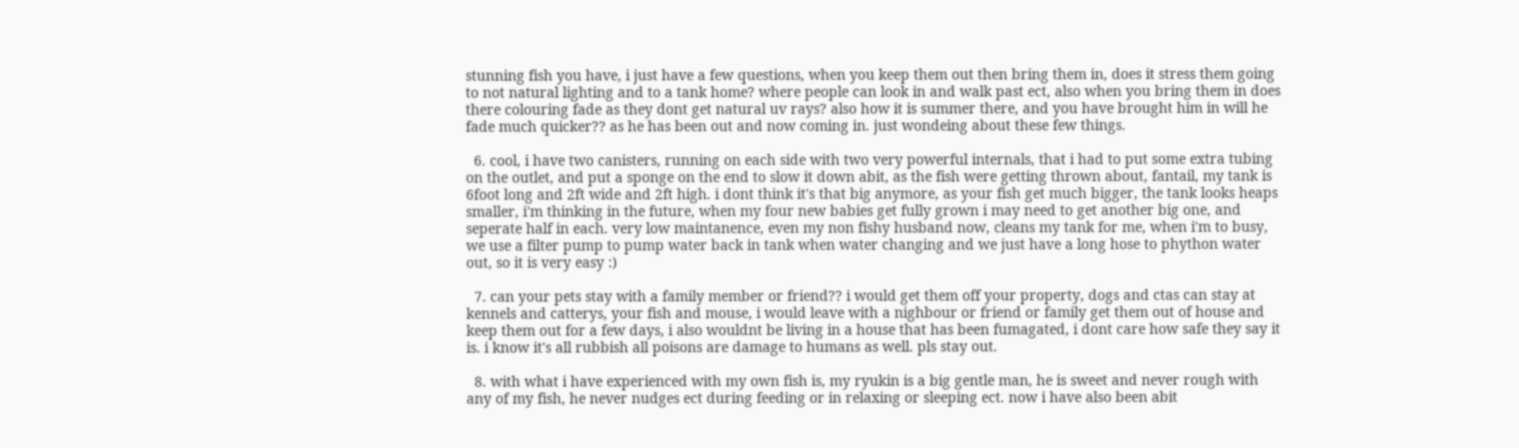stunning fish you have, i just have a few questions, when you keep them out then bring them in, does it stress them going to not natural lighting and to a tank home? where people can look in and walk past ect, also when you bring them in does there colouring fade as they dont get natural uv rays? also how it is summer there, and you have brought him in will he fade much quicker?? as he has been out and now coming in. just wondeing about these few things.

  6. cool, i have two canisters, running on each side with two very powerful internals, that i had to put some extra tubing on the outlet, and put a sponge on the end to slow it down abit, as the fish were getting thrown about, fantail, my tank is 6foot long and 2ft wide and 2ft high. i dont think it's that big anymore, as your fish get much bigger, the tank looks heaps smaller, i'm thinking in the future, when my four new babies get fully grown i may need to get another big one, and seperate half in each. very low maintanence, even my non fishy husband now, cleans my tank for me, when i'm to busy, we use a filter pump to pump water back in tank when water changing and we just have a long hose to phython water out, so it is very easy :)

  7. can your pets stay with a family member or friend?? i would get them off your property, dogs and ctas can stay at kennels and catterys, your fish and mouse, i would leave with a nighbour or friend or family get them out of house and keep them out for a few days, i also wouldnt be living in a house that has been fumagated, i dont care how safe they say it is. i know it's all rubbish all poisons are damage to humans as well. pls stay out.

  8. with what i have experienced with my own fish is, my ryukin is a big gentle man, he is sweet and never rough with any of my fish, he never nudges ect during feeding or in relaxing or sleeping ect. now i have also been abit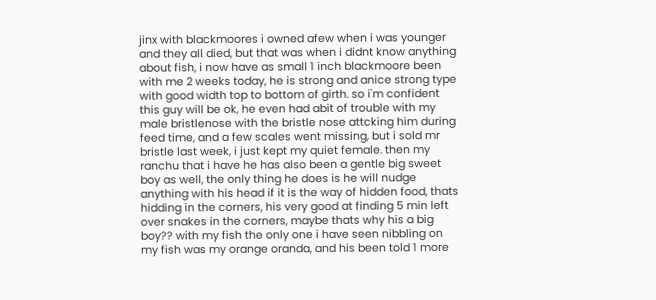jinx with blackmoores i owned afew when i was younger and they all died, but that was when i didnt know anything about fish, i now have as small 1 inch blackmoore been with me 2 weeks today, he is strong and anice strong type with good width top to bottom of girth. so i'm confident this guy will be ok, he even had abit of trouble with my male bristlenose with the bristle nose attcking him during feed time, and a few scales went missing, but i sold mr bristle last week, i just kept my quiet female. then my ranchu that i have he has also been a gentle big sweet boy as well, the only thing he does is he will nudge anything with his head if it is the way of hidden food, thats hidding in the corners, his very good at finding 5 min left over snakes in the corners, maybe thats why his a big boy?? with my fish the only one i have seen nibbling on my fish was my orange oranda, and his been told 1 more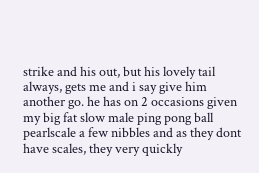strike and his out, but his lovely tail always, gets me and i say give him another go. he has on 2 occasions given my big fat slow male ping pong ball pearlscale a few nibbles and as they dont have scales, they very quickly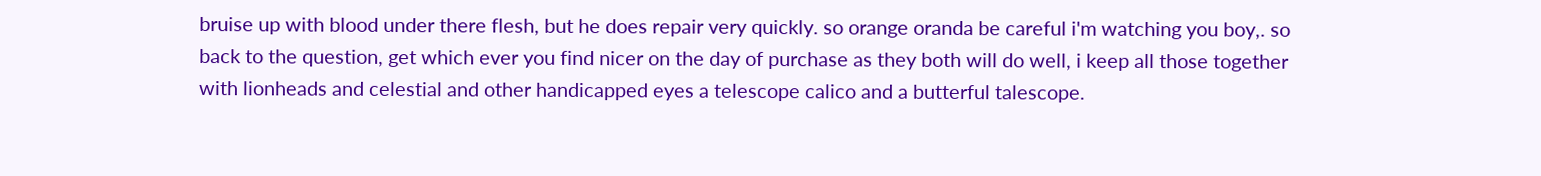bruise up with blood under there flesh, but he does repair very quickly. so orange oranda be careful i'm watching you boy,. so back to the question, get which ever you find nicer on the day of purchase as they both will do well, i keep all those together with lionheads and celestial and other handicapped eyes a telescope calico and a butterful talescope.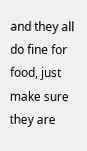and they all do fine for food, just make sure they are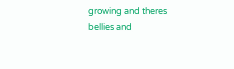growing and theres bellies and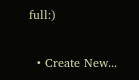full:)

  • Create New...